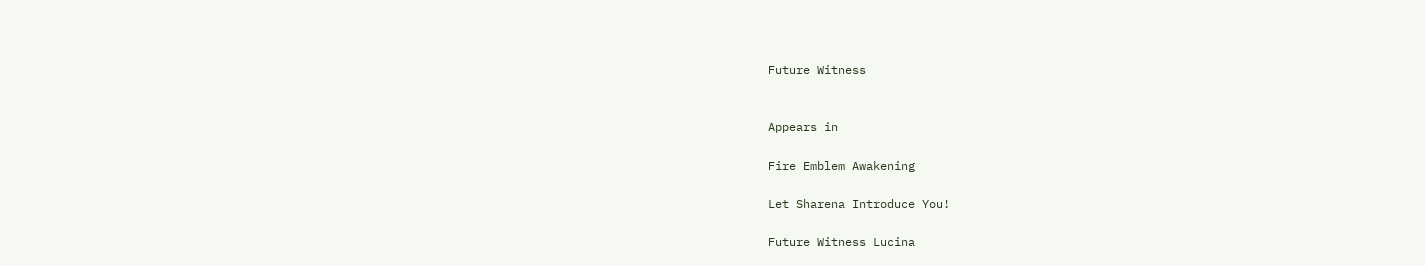Future Witness


Appears in

Fire Emblem Awakening

Let Sharena Introduce You!

Future Witness Lucina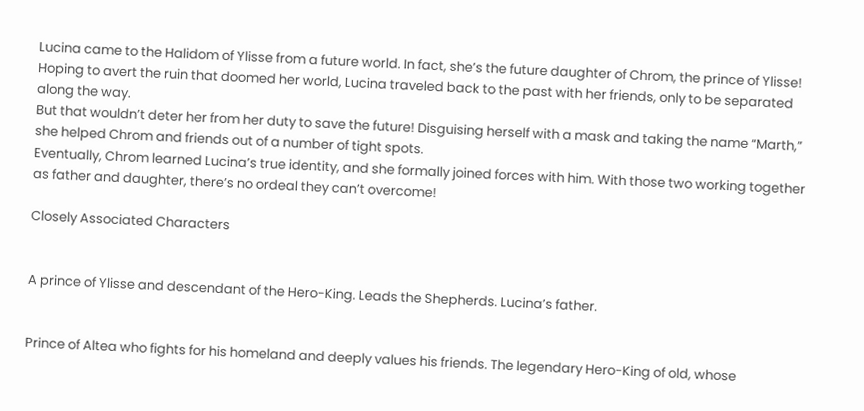Lucina came to the Halidom of Ylisse from a future world. In fact, she’s the future daughter of Chrom, the prince of Ylisse!
Hoping to avert the ruin that doomed her world, Lucina traveled back to the past with her friends, only to be separated along the way.
But that wouldn’t deter her from her duty to save the future! Disguising herself with a mask and taking the name “Marth,” she helped Chrom and friends out of a number of tight spots.
Eventually, Chrom learned Lucina’s true identity, and she formally joined forces with him. With those two working together as father and daughter, there’s no ordeal they can’t overcome!

Closely Associated Characters


A prince of Ylisse and descendant of the Hero-King. Leads the Shepherds. Lucina’s father.


Prince of Altea who fights for his homeland and deeply values his friends. The legendary Hero-King of old, whose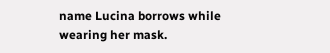name Lucina borrows while wearing her mask.